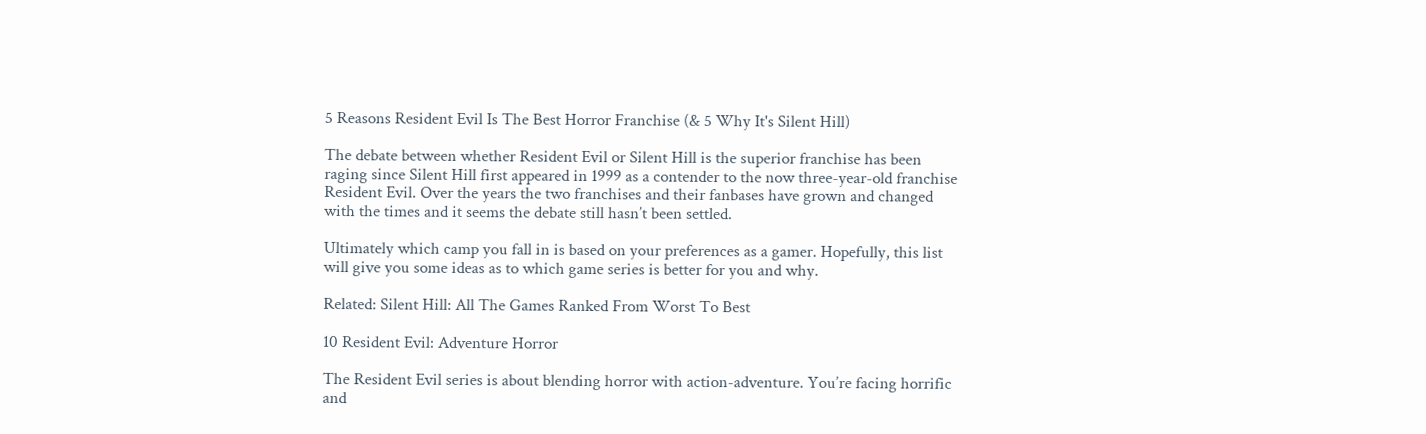5 Reasons Resident Evil Is The Best Horror Franchise (& 5 Why It's Silent Hill)

The debate between whether Resident Evil or Silent Hill is the superior franchise has been raging since Silent Hill first appeared in 1999 as a contender to the now three-year-old franchise Resident Evil. Over the years the two franchises and their fanbases have grown and changed with the times and it seems the debate still hasn’t been settled.

Ultimately which camp you fall in is based on your preferences as a gamer. Hopefully, this list will give you some ideas as to which game series is better for you and why.

Related: Silent Hill: All The Games Ranked From Worst To Best

10 Resident Evil: Adventure Horror

The Resident Evil series is about blending horror with action-adventure. You’re facing horrific and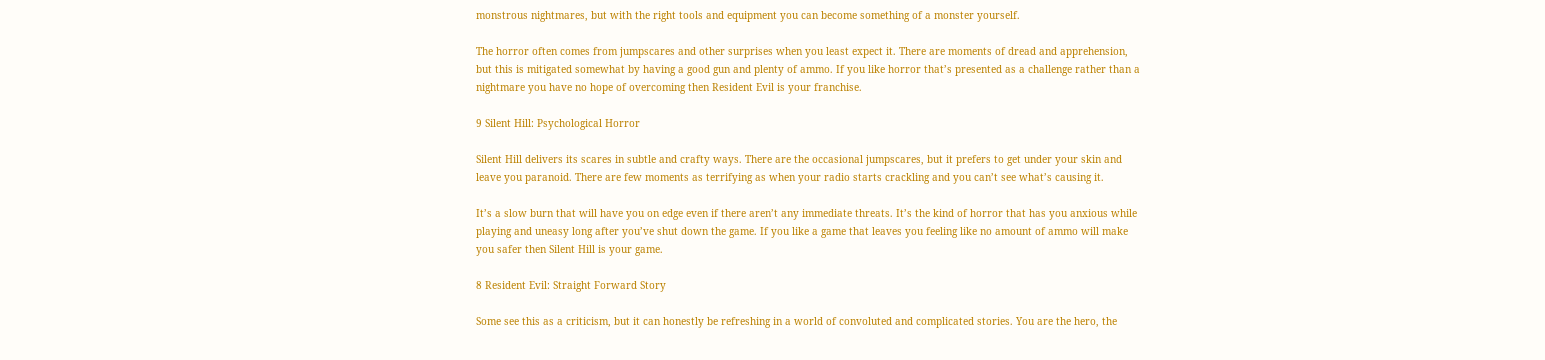monstrous nightmares, but with the right tools and equipment you can become something of a monster yourself.

The horror often comes from jumpscares and other surprises when you least expect it. There are moments of dread and apprehension, but this is mitigated somewhat by having a good gun and plenty of ammo. If you like horror that’s presented as a challenge rather than a nightmare you have no hope of overcoming then Resident Evil is your franchise.

9 Silent Hill: Psychological Horror

Silent Hill delivers its scares in subtle and crafty ways. There are the occasional jumpscares, but it prefers to get under your skin and leave you paranoid. There are few moments as terrifying as when your radio starts crackling and you can’t see what’s causing it.

It’s a slow burn that will have you on edge even if there aren’t any immediate threats. It’s the kind of horror that has you anxious while playing and uneasy long after you’ve shut down the game. If you like a game that leaves you feeling like no amount of ammo will make you safer then Silent Hill is your game.

8 Resident Evil: Straight Forward Story

Some see this as a criticism, but it can honestly be refreshing in a world of convoluted and complicated stories. You are the hero, the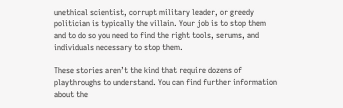unethical scientist, corrupt military leader, or greedy politician is typically the villain. Your job is to stop them and to do so you need to find the right tools, serums, and individuals necessary to stop them.

These stories aren’t the kind that require dozens of playthroughs to understand. You can find further information about the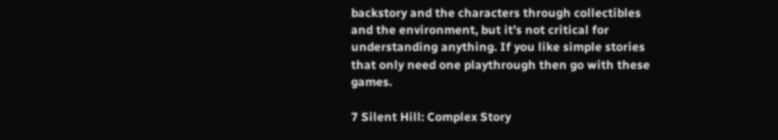backstory and the characters through collectibles and the environment, but it’s not critical for understanding anything. If you like simple stories that only need one playthrough then go with these games.

7 Silent Hill: Complex Story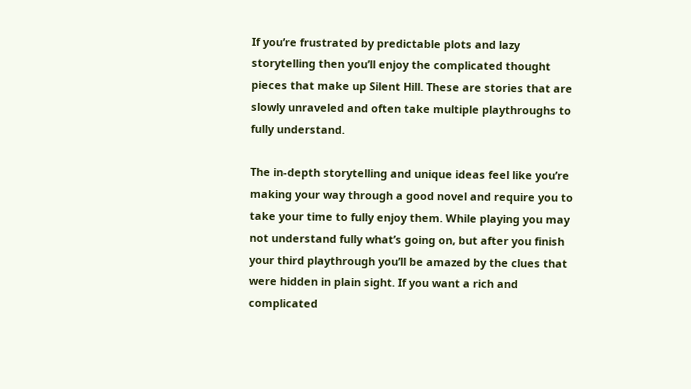If you’re frustrated by predictable plots and lazy storytelling then you’ll enjoy the complicated thought pieces that make up Silent Hill. These are stories that are slowly unraveled and often take multiple playthroughs to fully understand.

The in-depth storytelling and unique ideas feel like you’re making your way through a good novel and require you to take your time to fully enjoy them. While playing you may not understand fully what’s going on, but after you finish your third playthrough you’ll be amazed by the clues that were hidden in plain sight. If you want a rich and complicated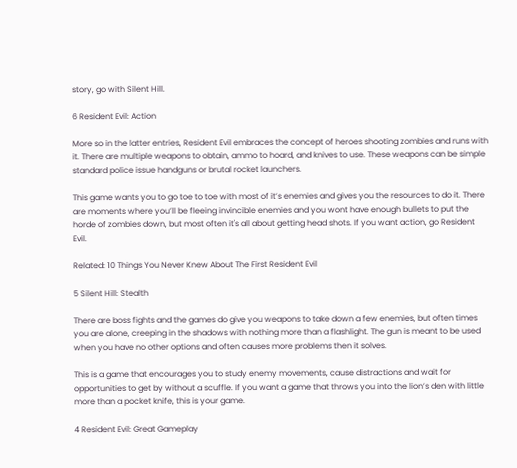story, go with Silent Hill.

6 Resident Evil: Action

More so in the latter entries, Resident Evil embraces the concept of heroes shooting zombies and runs with it. There are multiple weapons to obtain, ammo to hoard, and knives to use. These weapons can be simple standard police issue handguns or brutal rocket launchers.

This game wants you to go toe to toe with most of it’s enemies and gives you the resources to do it. There are moments where you’ll be fleeing invincible enemies and you wont have enough bullets to put the horde of zombies down, but most often it's all about getting head shots. If you want action, go Resident Evil.

Related: 10 Things You Never Knew About The First Resident Evil

5 Silent Hill: Stealth

There are boss fights and the games do give you weapons to take down a few enemies, but often times you are alone, creeping in the shadows with nothing more than a flashlight. The gun is meant to be used when you have no other options and often causes more problems then it solves.

This is a game that encourages you to study enemy movements, cause distractions and wait for opportunities to get by without a scuffle. If you want a game that throws you into the lion’s den with little more than a pocket knife, this is your game.

4 Resident Evil: Great Gameplay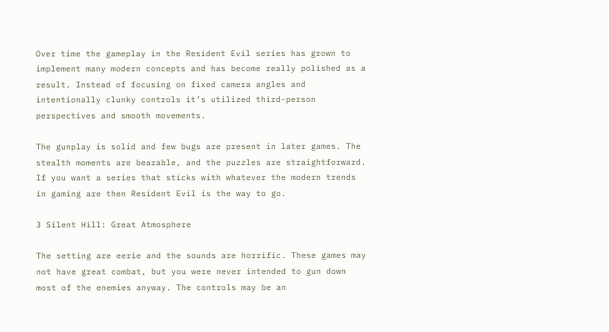Over time the gameplay in the Resident Evil series has grown to implement many modern concepts and has become really polished as a result. Instead of focusing on fixed camera angles and intentionally clunky controls it’s utilized third-person perspectives and smooth movements.

The gunplay is solid and few bugs are present in later games. The stealth moments are bearable, and the puzzles are straightforward. If you want a series that sticks with whatever the modern trends in gaming are then Resident Evil is the way to go.

3 Silent Hill: Great Atmosphere

The setting are eerie and the sounds are horrific. These games may not have great combat, but you were never intended to gun down most of the enemies anyway. The controls may be an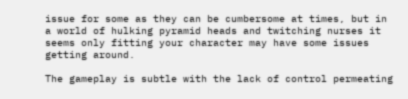issue for some as they can be cumbersome at times, but in a world of hulking pyramid heads and twitching nurses it seems only fitting your character may have some issues getting around.

The gameplay is subtle with the lack of control permeating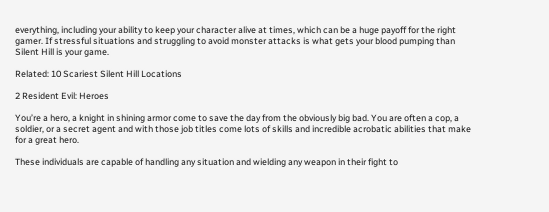everything, including your ability to keep your character alive at times, which can be a huge payoff for the right gamer. If stressful situations and struggling to avoid monster attacks is what gets your blood pumping than Silent Hill is your game.

Related: 10 Scariest Silent Hill Locations

2 Resident Evil: Heroes

You’re a hero, a knight in shining armor come to save the day from the obviously big bad. You are often a cop, a soldier, or a secret agent and with those job titles come lots of skills and incredible acrobatic abilities that make for a great hero.

These individuals are capable of handling any situation and wielding any weapon in their fight to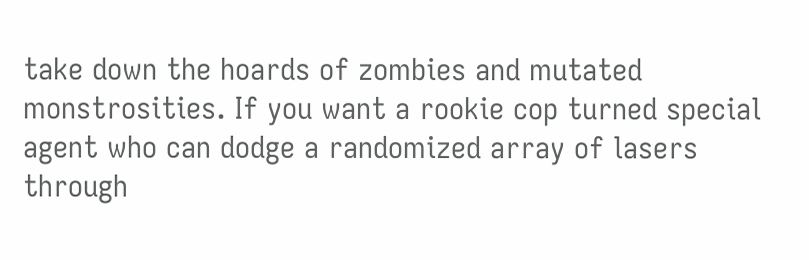take down the hoards of zombies and mutated monstrosities. If you want a rookie cop turned special agent who can dodge a randomized array of lasers through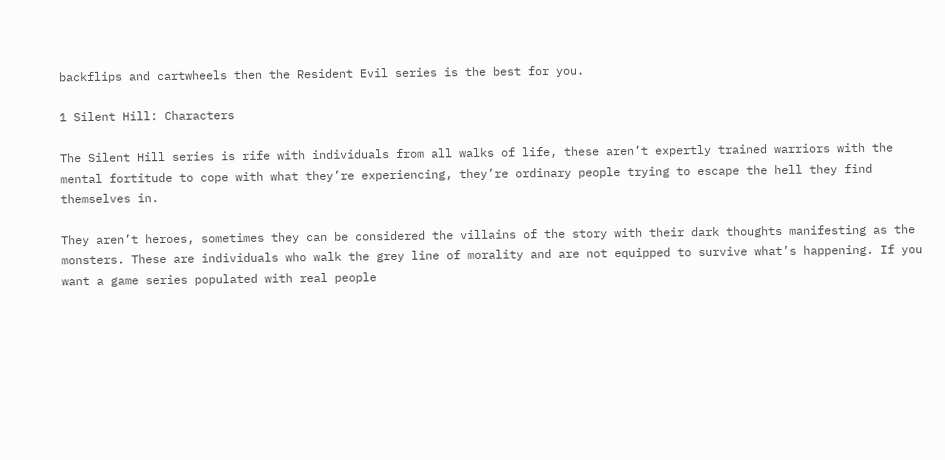backflips and cartwheels then the Resident Evil series is the best for you.

1 Silent Hill: Characters

The Silent Hill series is rife with individuals from all walks of life, these aren’t expertly trained warriors with the mental fortitude to cope with what they’re experiencing, they’re ordinary people trying to escape the hell they find themselves in.

They aren’t heroes, sometimes they can be considered the villains of the story with their dark thoughts manifesting as the monsters. These are individuals who walk the grey line of morality and are not equipped to survive what’s happening. If you want a game series populated with real people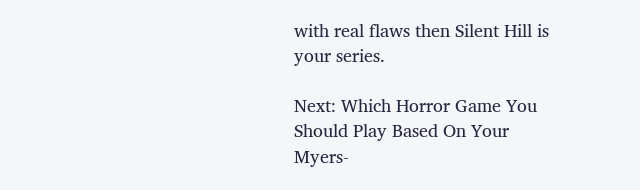with real flaws then Silent Hill is your series.

Next: Which Horror Game You Should Play Based On Your Myers-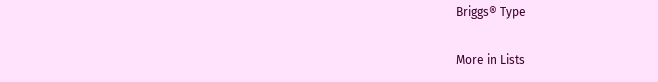Briggs® Type

More in Lists